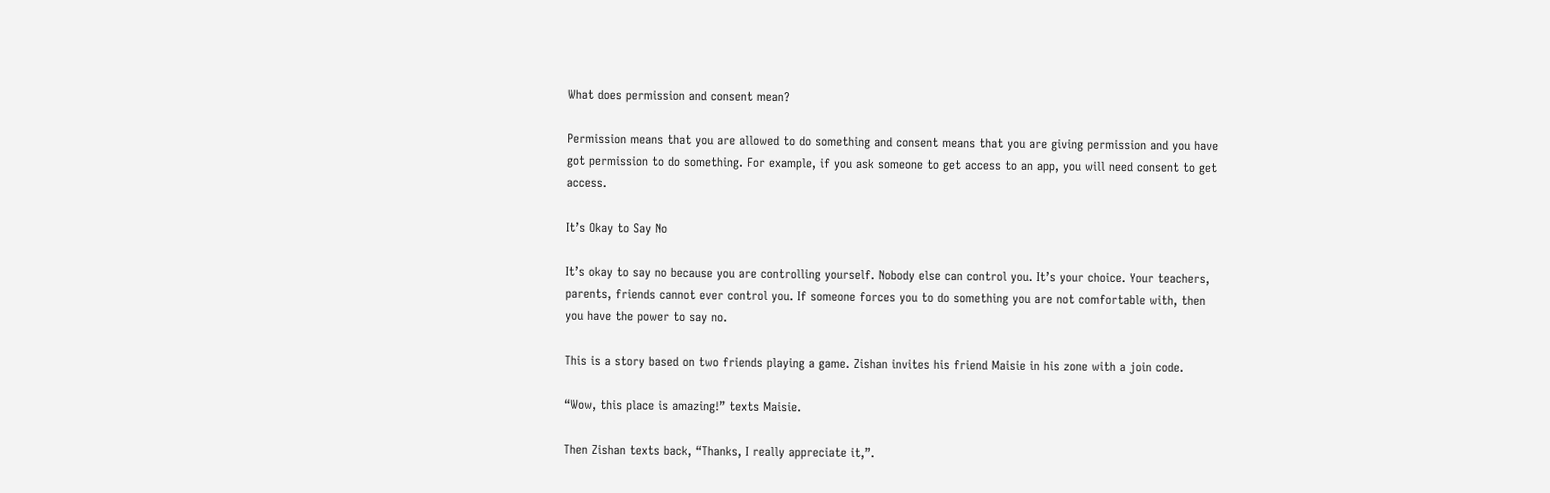What does permission and consent mean?

Permission means that you are allowed to do something and consent means that you are giving permission and you have got permission to do something. For example, if you ask someone to get access to an app, you will need consent to get access.

It’s Okay to Say No

It’s okay to say no because you are controlling yourself. Nobody else can control you. It’s your choice. Your teachers, parents, friends cannot ever control you. If someone forces you to do something you are not comfortable with, then you have the power to say no.

This is a story based on two friends playing a game. Zishan invites his friend Maisie in his zone with a join code.

“Wow, this place is amazing!” texts Maisie.

Then Zishan texts back, “Thanks, I really appreciate it,”.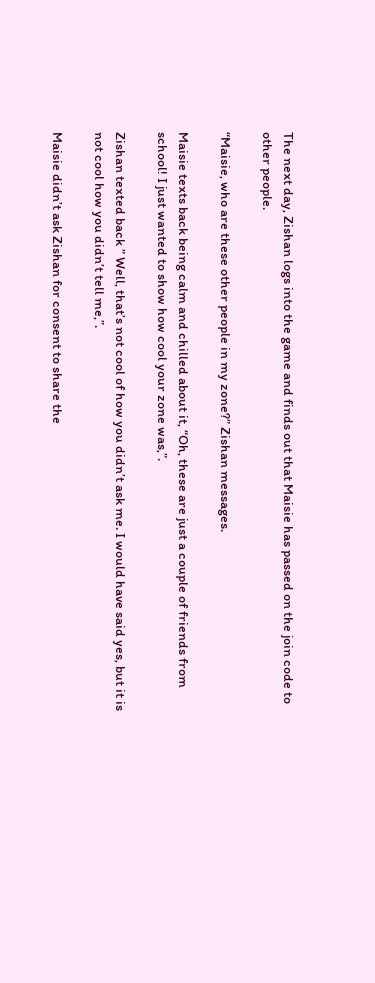The next day, Zishan logs into the game and finds out that Maisie has passed on the join code to other people.

“Maisie, who are these other people in my zone?” Zishan messages.

Maisie texts back being calm and chilled about it, “Oh, these are just a couple of friends from school! I just wanted to show how cool your zone was,”.

Zishan texted back ” Well, that’s not cool of how you didn’t ask me. I would have said yes, but it is not cool how you didn’t tell me,”.

Maisie didn’t ask Zishan for consent to share the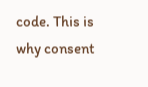code. This is why consent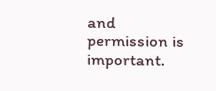and permission is important.